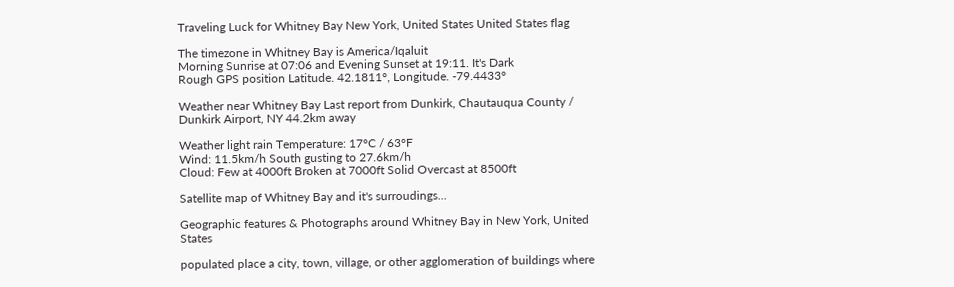Traveling Luck for Whitney Bay New York, United States United States flag

The timezone in Whitney Bay is America/Iqaluit
Morning Sunrise at 07:06 and Evening Sunset at 19:11. It's Dark
Rough GPS position Latitude. 42.1811°, Longitude. -79.4433°

Weather near Whitney Bay Last report from Dunkirk, Chautauqua County / Dunkirk Airport, NY 44.2km away

Weather light rain Temperature: 17°C / 63°F
Wind: 11.5km/h South gusting to 27.6km/h
Cloud: Few at 4000ft Broken at 7000ft Solid Overcast at 8500ft

Satellite map of Whitney Bay and it's surroudings...

Geographic features & Photographs around Whitney Bay in New York, United States

populated place a city, town, village, or other agglomeration of buildings where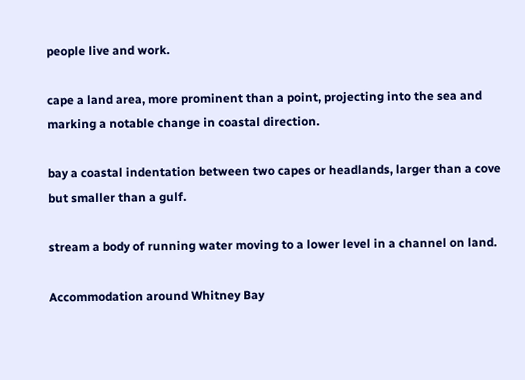people live and work.

cape a land area, more prominent than a point, projecting into the sea and marking a notable change in coastal direction.

bay a coastal indentation between two capes or headlands, larger than a cove but smaller than a gulf.

stream a body of running water moving to a lower level in a channel on land.

Accommodation around Whitney Bay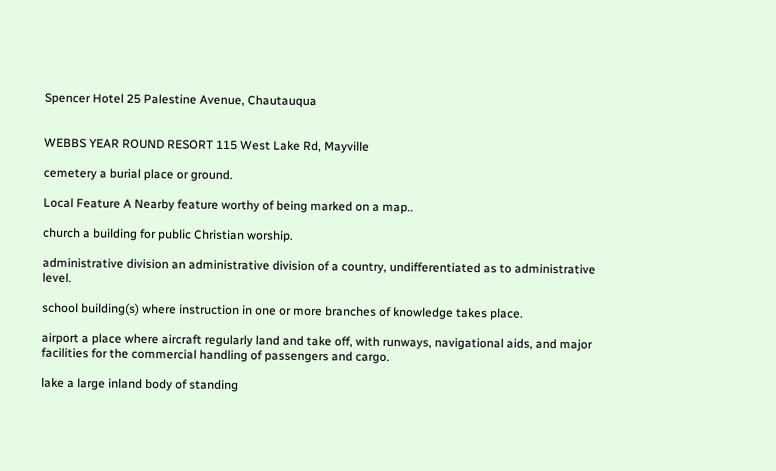Spencer Hotel 25 Palestine Avenue, Chautauqua


WEBBS YEAR ROUND RESORT 115 West Lake Rd, Mayville

cemetery a burial place or ground.

Local Feature A Nearby feature worthy of being marked on a map..

church a building for public Christian worship.

administrative division an administrative division of a country, undifferentiated as to administrative level.

school building(s) where instruction in one or more branches of knowledge takes place.

airport a place where aircraft regularly land and take off, with runways, navigational aids, and major facilities for the commercial handling of passengers and cargo.

lake a large inland body of standing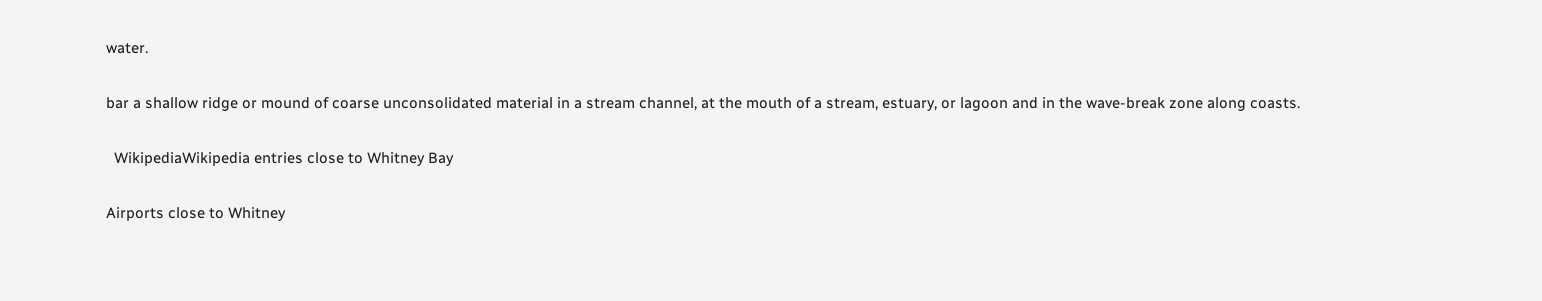water.

bar a shallow ridge or mound of coarse unconsolidated material in a stream channel, at the mouth of a stream, estuary, or lagoon and in the wave-break zone along coasts.

  WikipediaWikipedia entries close to Whitney Bay

Airports close to Whitney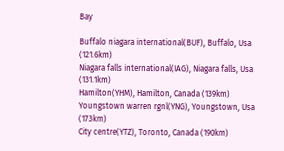Bay

Buffalo niagara international(BUF), Buffalo, Usa (121.6km)
Niagara falls international(IAG), Niagara falls, Usa (131.1km)
Hamilton(YHM), Hamilton, Canada (139km)
Youngstown warren rgnl(YNG), Youngstown, Usa (173km)
City centre(YTZ), Toronto, Canada (190km)